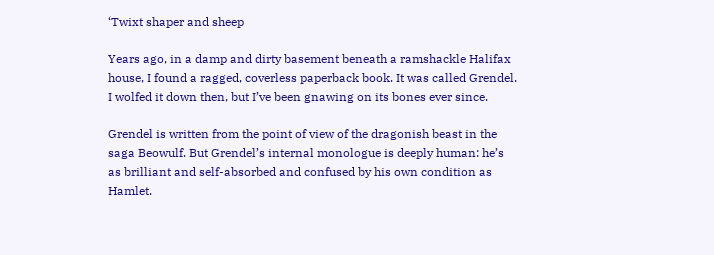‘Twixt shaper and sheep

Years ago, in a damp and dirty basement beneath a ramshackle Halifax house, I found a ragged, coverless paperback book. It was called Grendel. I wolfed it down then, but I’ve been gnawing on its bones ever since.

Grendel is written from the point of view of the dragonish beast in the saga Beowulf. But Grendel’s internal monologue is deeply human: he’s as brilliant and self-absorbed and confused by his own condition as Hamlet.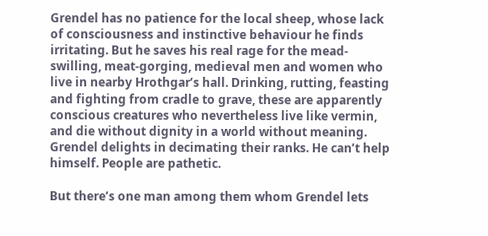Grendel has no patience for the local sheep, whose lack of consciousness and instinctive behaviour he finds irritating. But he saves his real rage for the mead-swilling, meat-gorging, medieval men and women who live in nearby Hrothgar’s hall. Drinking, rutting, feasting and fighting from cradle to grave, these are apparently conscious creatures who nevertheless live like vermin, and die without dignity in a world without meaning. Grendel delights in decimating their ranks. He can’t help himself. People are pathetic.

But there’s one man among them whom Grendel lets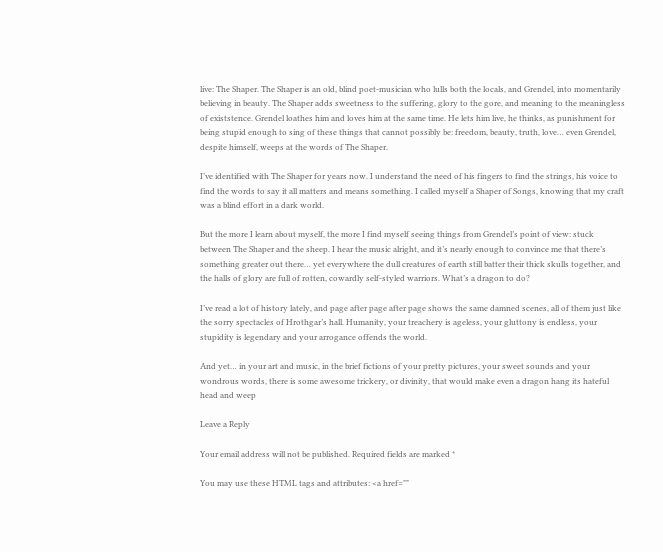live: The Shaper. The Shaper is an old, blind poet-musician who lulls both the locals, and Grendel, into momentarily believing in beauty. The Shaper adds sweetness to the suffering, glory to the gore, and meaning to the meaningless of existstence. Grendel loathes him and loves him at the same time. He lets him live, he thinks, as punishment for being stupid enough to sing of these things that cannot possibly be: freedom, beauty, truth, love… even Grendel, despite himself, weeps at the words of The Shaper.

I’ve identified with The Shaper for years now. I understand the need of his fingers to find the strings, his voice to find the words to say it all matters and means something. I called myself a Shaper of Songs, knowing that my craft was a blind effort in a dark world.

But the more I learn about myself, the more I find myself seeing things from Grendel’s point of view: stuck between The Shaper and the sheep. I hear the music alright, and it’s nearly enough to convince me that there’s something greater out there… yet everywhere the dull creatures of earth still batter their thick skulls together, and the halls of glory are full of rotten, cowardly self-styled warriors. What’s a dragon to do?

I’ve read a lot of history lately, and page after page after page shows the same damned scenes, all of them just like the sorry spectacles of Hrothgar’s hall. Humanity, your treachery is ageless, your gluttony is endless, your stupidity is legendary and your arrogance offends the world.

And yet… in your art and music, in the brief fictions of your pretty pictures, your sweet sounds and your wondrous words, there is some awesome trickery, or divinity, that would make even a dragon hang its hateful head and weep

Leave a Reply

Your email address will not be published. Required fields are marked *

You may use these HTML tags and attributes: <a href=""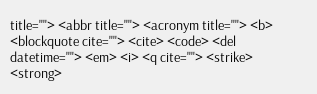title=""> <abbr title=""> <acronym title=""> <b> <blockquote cite=""> <cite> <code> <del datetime=""> <em> <i> <q cite=""> <strike> <strong>